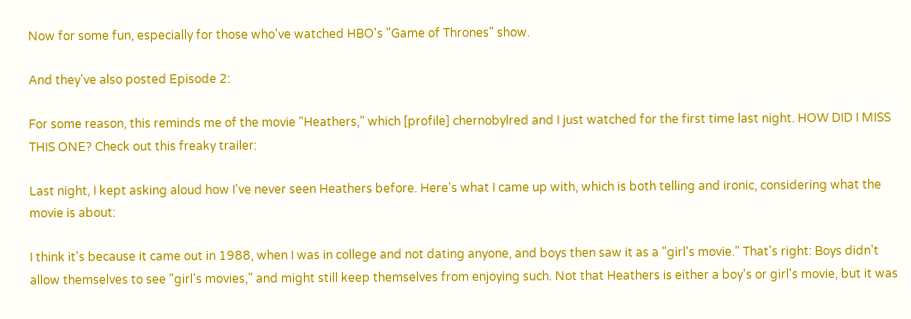Now for some fun, especially for those who've watched HBO's "Game of Thrones" show.

And they've also posted Episode 2:

For some reason, this reminds me of the movie "Heathers," which [profile] chernobylred and I just watched for the first time last night. HOW DID I MISS THIS ONE? Check out this freaky trailer:

Last night, I kept asking aloud how I've never seen Heathers before. Here's what I came up with, which is both telling and ironic, considering what the movie is about:

I think it's because it came out in 1988, when I was in college and not dating anyone, and boys then saw it as a "girl's movie." That's right: Boys didn't allow themselves to see "girl's movies," and might still keep themselves from enjoying such. Not that Heathers is either a boy's or girl's movie, but it was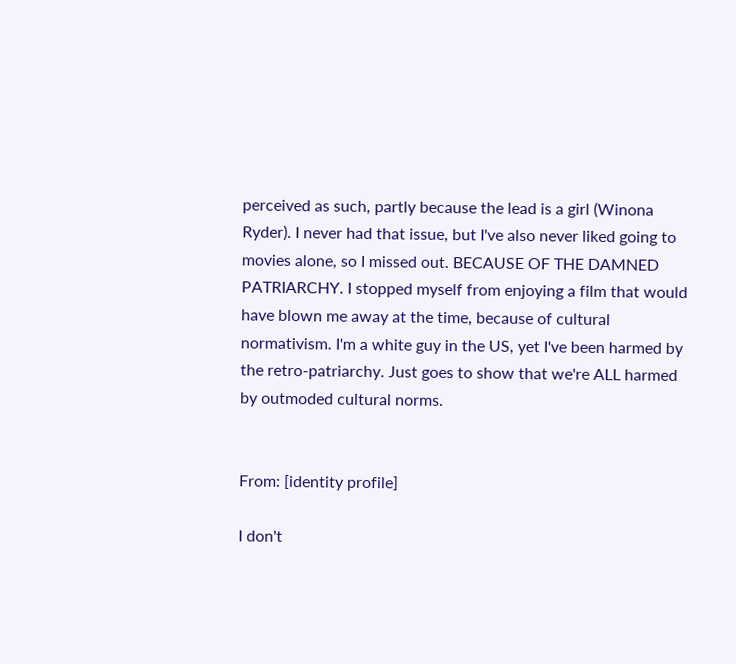perceived as such, partly because the lead is a girl (Winona Ryder). I never had that issue, but I've also never liked going to movies alone, so I missed out. BECAUSE OF THE DAMNED PATRIARCHY. I stopped myself from enjoying a film that would have blown me away at the time, because of cultural normativism. I'm a white guy in the US, yet I've been harmed by the retro-patriarchy. Just goes to show that we're ALL harmed by outmoded cultural norms.


From: [identity profile]

I don't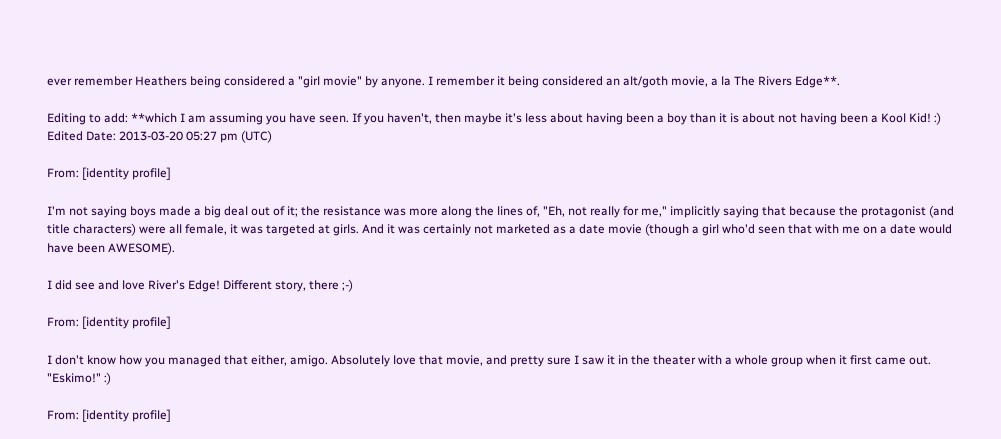ever remember Heathers being considered a "girl movie" by anyone. I remember it being considered an alt/goth movie, a la The Rivers Edge**.

Editing to add: **which I am assuming you have seen. If you haven't, then maybe it's less about having been a boy than it is about not having been a Kool Kid! :)
Edited Date: 2013-03-20 05:27 pm (UTC)

From: [identity profile]

I'm not saying boys made a big deal out of it; the resistance was more along the lines of, "Eh, not really for me," implicitly saying that because the protagonist (and title characters) were all female, it was targeted at girls. And it was certainly not marketed as a date movie (though a girl who'd seen that with me on a date would have been AWESOME).

I did see and love River's Edge! Different story, there ;-)

From: [identity profile]

I don't know how you managed that either, amigo. Absolutely love that movie, and pretty sure I saw it in the theater with a whole group when it first came out. "Eskimo!" :)

From: [identity profile]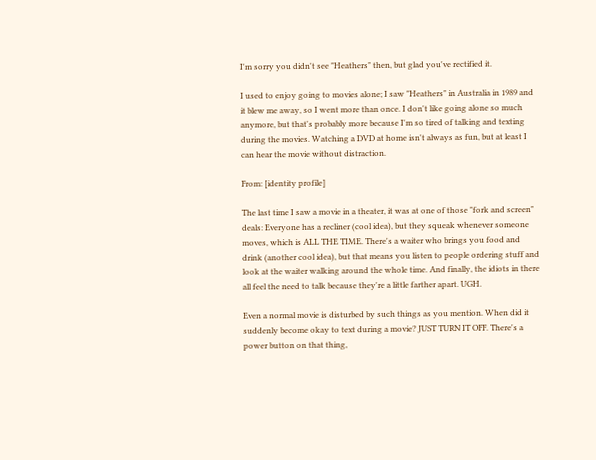I'm sorry you didn't see "Heathers" then, but glad you've rectified it.

I used to enjoy going to movies alone; I saw "Heathers" in Australia in 1989 and it blew me away, so I went more than once. I don't like going alone so much anymore, but that's probably more because I'm so tired of talking and texting during the movies. Watching a DVD at home isn't always as fun, but at least I can hear the movie without distraction.

From: [identity profile]

The last time I saw a movie in a theater, it was at one of those "fork and screen" deals: Everyone has a recliner (cool idea), but they squeak whenever someone moves, which is ALL THE TIME. There's a waiter who brings you food and drink (another cool idea), but that means you listen to people ordering stuff and look at the waiter walking around the whole time. And finally, the idiots in there all feel the need to talk because they're a little farther apart. UGH.

Even a normal movie is disturbed by such things as you mention. When did it suddenly become okay to text during a movie? JUST TURN IT OFF. There's a power button on that thing,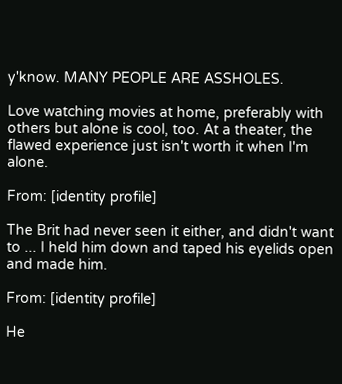y'know. MANY PEOPLE ARE ASSHOLES.

Love watching movies at home, preferably with others but alone is cool, too. At a theater, the flawed experience just isn't worth it when I'm alone.

From: [identity profile]

The Brit had never seen it either, and didn't want to ... I held him down and taped his eyelids open and made him.

From: [identity profile]

He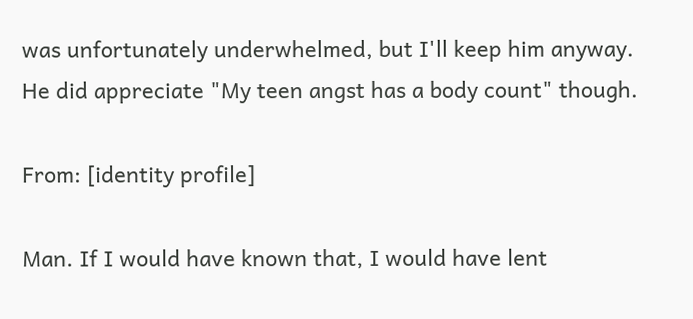was unfortunately underwhelmed, but I'll keep him anyway. He did appreciate "My teen angst has a body count" though.

From: [identity profile]

Man. If I would have known that, I would have lent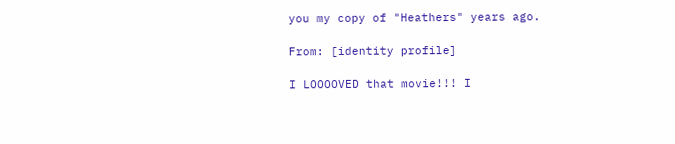you my copy of "Heathers" years ago.

From: [identity profile]

I LOOOOVED that movie!!! I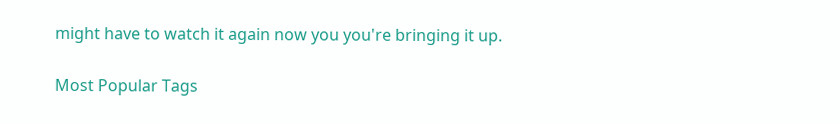might have to watch it again now you you're bringing it up.

Most Popular Tags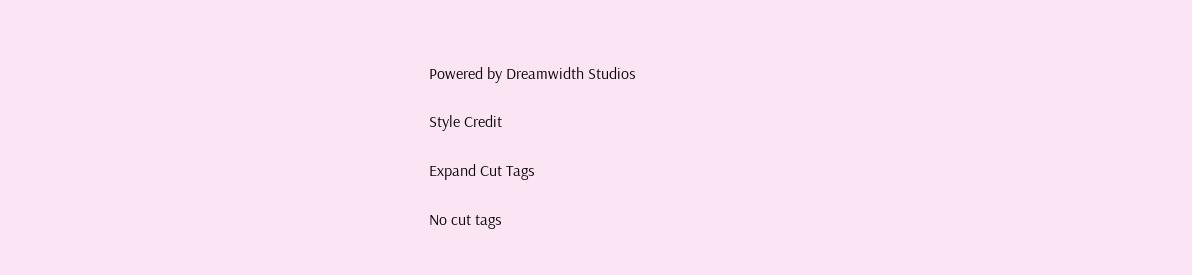Powered by Dreamwidth Studios

Style Credit

Expand Cut Tags

No cut tags